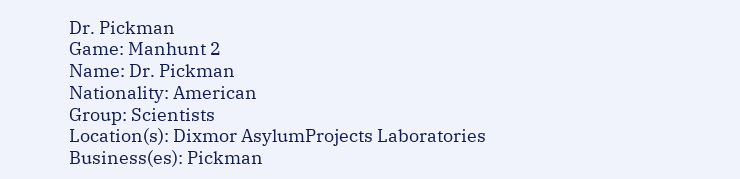Dr. Pickman
Game: Manhunt 2
Name: Dr. Pickman
Nationality: American
Group: Scientists
Location(s): Dixmor AsylumProjects Laboratories
Business(es): Pickman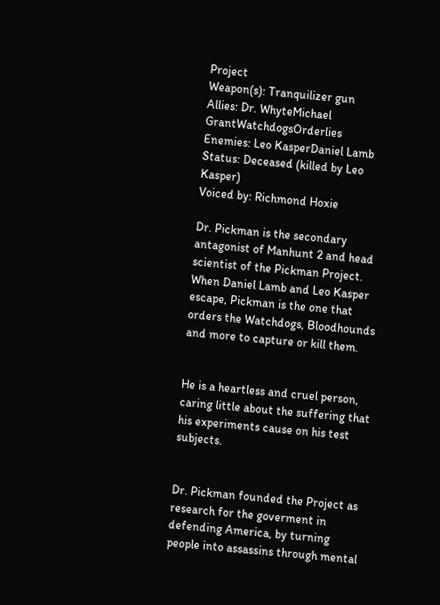Project
Weapon(s): Tranquilizer gun
Allies: Dr. WhyteMichael GrantWatchdogsOrderlies
Enemies: Leo KasperDaniel Lamb
Status: Deceased (killed by Leo Kasper)
Voiced by: Richmond Hoxie

Dr. Pickman is the secondary antagonist of Manhunt 2 and head scientist of the Pickman Project. When Daniel Lamb and Leo Kasper escape, Pickman is the one that orders the Watchdogs, Bloodhounds and more to capture or kill them.


He is a heartless and cruel person, caring little about the suffering that his experiments cause on his test subjects.


Dr. Pickman founded the Project as research for the goverment in defending America, by turning people into assassins through mental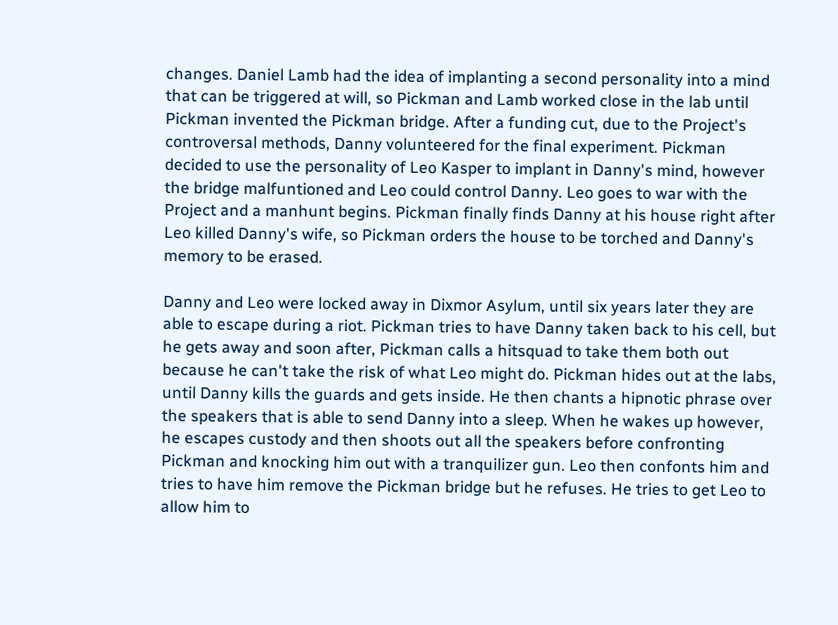changes. Daniel Lamb had the idea of implanting a second personality into a mind that can be triggered at will, so Pickman and Lamb worked close in the lab until Pickman invented the Pickman bridge. After a funding cut, due to the Project's controversal methods, Danny volunteered for the final experiment. Pickman decided to use the personality of Leo Kasper to implant in Danny's mind, however the bridge malfuntioned and Leo could control Danny. Leo goes to war with the Project and a manhunt begins. Pickman finally finds Danny at his house right after Leo killed Danny's wife, so Pickman orders the house to be torched and Danny's memory to be erased.

Danny and Leo were locked away in Dixmor Asylum, until six years later they are able to escape during a riot. Pickman tries to have Danny taken back to his cell, but he gets away and soon after, Pickman calls a hitsquad to take them both out because he can't take the risk of what Leo might do. Pickman hides out at the labs, until Danny kills the guards and gets inside. He then chants a hipnotic phrase over the speakers that is able to send Danny into a sleep. When he wakes up however, he escapes custody and then shoots out all the speakers before confronting Pickman and knocking him out with a tranquilizer gun. Leo then confonts him and tries to have him remove the Pickman bridge but he refuses. He tries to get Leo to allow him to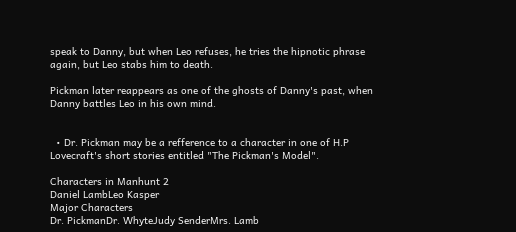speak to Danny, but when Leo refuses, he tries the hipnotic phrase again, but Leo stabs him to death.

Pickman later reappears as one of the ghosts of Danny's past, when Danny battles Leo in his own mind.


  • Dr. Pickman may be a refference to a character in one of H.P Lovecraft's short stories entitled "The Pickman's Model".

Characters in Manhunt 2
Daniel LambLeo Kasper
Major Characters
Dr. PickmanDr. WhyteJudy SenderMrs. Lamb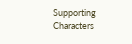Supporting Characters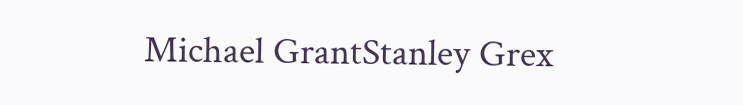Michael GrantStanley Grex